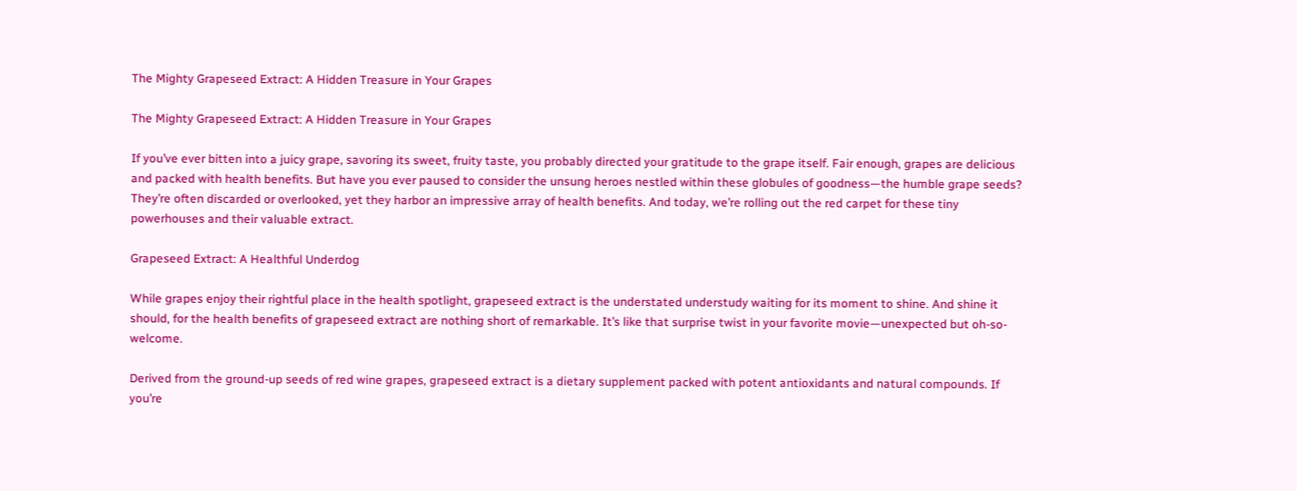The Mighty Grapeseed Extract: A Hidden Treasure in Your Grapes

The Mighty Grapeseed Extract: A Hidden Treasure in Your Grapes

If you’ve ever bitten into a juicy grape, savoring its sweet, fruity taste, you probably directed your gratitude to the grape itself. Fair enough, grapes are delicious and packed with health benefits. But have you ever paused to consider the unsung heroes nestled within these globules of goodness—the humble grape seeds? They’re often discarded or overlooked, yet they harbor an impressive array of health benefits. And today, we’re rolling out the red carpet for these tiny powerhouses and their valuable extract.

Grapeseed Extract: A Healthful Underdog

While grapes enjoy their rightful place in the health spotlight, grapeseed extract is the understated understudy waiting for its moment to shine. And shine it should, for the health benefits of grapeseed extract are nothing short of remarkable. It’s like that surprise twist in your favorite movie—unexpected but oh-so-welcome.

Derived from the ground-up seeds of red wine grapes, grapeseed extract is a dietary supplement packed with potent antioxidants and natural compounds. If you’re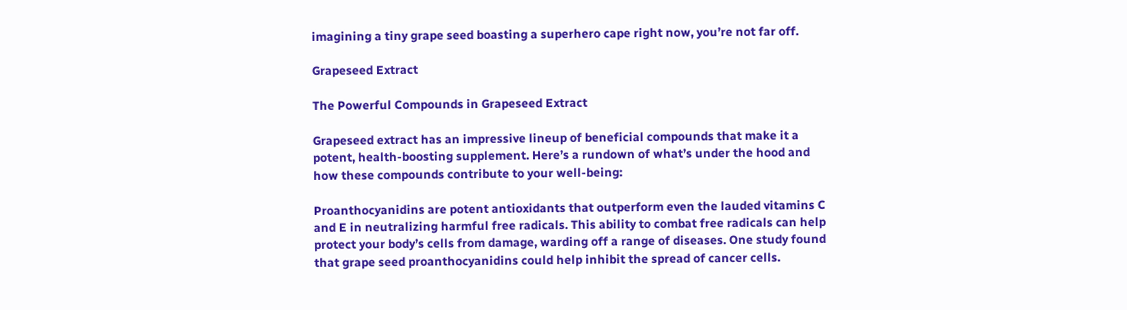imagining a tiny grape seed boasting a superhero cape right now, you’re not far off.

Grapeseed Extract

The Powerful Compounds in Grapeseed Extract

Grapeseed extract has an impressive lineup of beneficial compounds that make it a potent, health-boosting supplement. Here’s a rundown of what’s under the hood and how these compounds contribute to your well-being:

Proanthocyanidins are potent antioxidants that outperform even the lauded vitamins C and E in neutralizing harmful free radicals. This ability to combat free radicals can help protect your body’s cells from damage, warding off a range of diseases. One study found that grape seed proanthocyanidins could help inhibit the spread of cancer cells.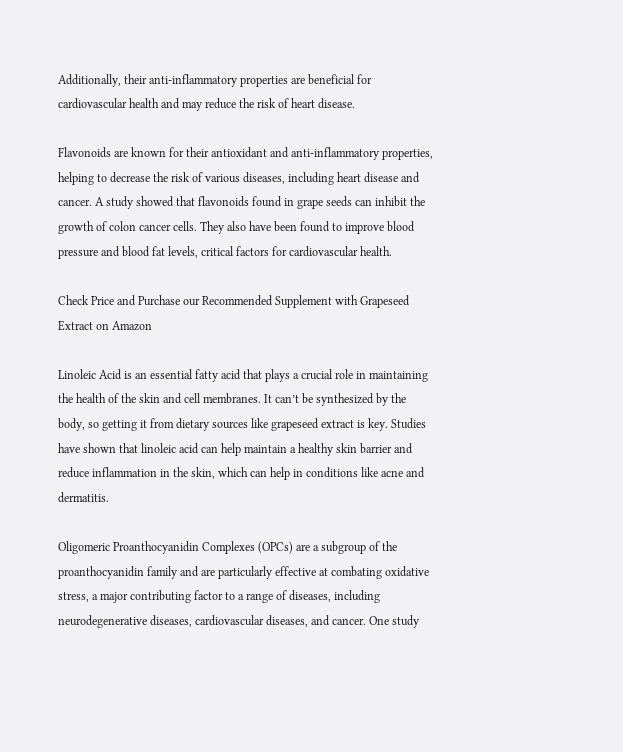Additionally, their anti-inflammatory properties are beneficial for cardiovascular health and may reduce the risk of heart disease.

Flavonoids are known for their antioxidant and anti-inflammatory properties, helping to decrease the risk of various diseases, including heart disease and cancer. A study showed that flavonoids found in grape seeds can inhibit the growth of colon cancer cells. They also have been found to improve blood pressure and blood fat levels, critical factors for cardiovascular health.

Check Price and Purchase our Recommended Supplement with Grapeseed Extract on Amazon

Linoleic Acid is an essential fatty acid that plays a crucial role in maintaining the health of the skin and cell membranes. It can’t be synthesized by the body, so getting it from dietary sources like grapeseed extract is key. Studies have shown that linoleic acid can help maintain a healthy skin barrier and reduce inflammation in the skin, which can help in conditions like acne and dermatitis.

Oligomeric Proanthocyanidin Complexes (OPCs) are a subgroup of the proanthocyanidin family and are particularly effective at combating oxidative stress, a major contributing factor to a range of diseases, including neurodegenerative diseases, cardiovascular diseases, and cancer. One study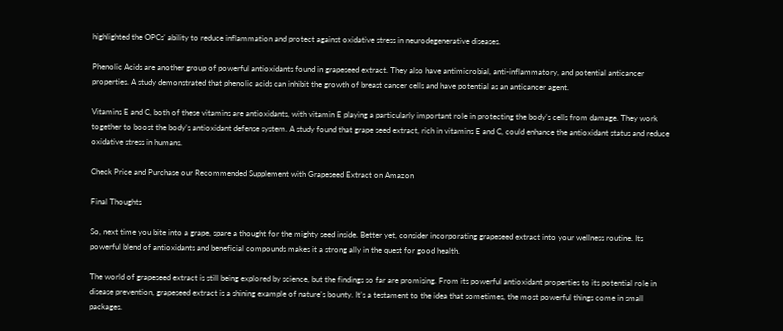highlighted the OPCs’ ability to reduce inflammation and protect against oxidative stress in neurodegenerative diseases.

Phenolic Acids are another group of powerful antioxidants found in grapeseed extract. They also have antimicrobial, anti-inflammatory, and potential anticancer properties. A study demonstrated that phenolic acids can inhibit the growth of breast cancer cells and have potential as an anticancer agent.

Vitamins E and C, both of these vitamins are antioxidants, with vitamin E playing a particularly important role in protecting the body’s cells from damage. They work together to boost the body’s antioxidant defense system. A study found that grape seed extract, rich in vitamins E and C, could enhance the antioxidant status and reduce oxidative stress in humans.

Check Price and Purchase our Recommended Supplement with Grapeseed Extract on Amazon

Final Thoughts

So, next time you bite into a grape, spare a thought for the mighty seed inside. Better yet, consider incorporating grapeseed extract into your wellness routine. Its powerful blend of antioxidants and beneficial compounds makes it a strong ally in the quest for good health.

The world of grapeseed extract is still being explored by science, but the findings so far are promising. From its powerful antioxidant properties to its potential role in disease prevention, grapeseed extract is a shining example of nature’s bounty. It’s a testament to the idea that sometimes, the most powerful things come in small packages.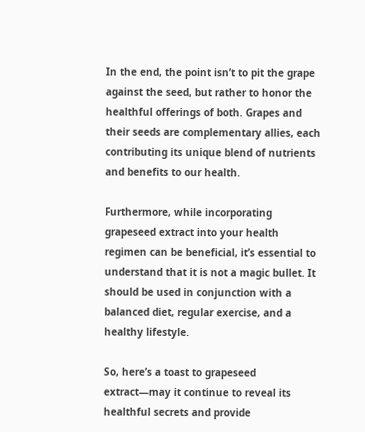In the end, the point isn’t to pit the grape against the seed, but rather to honor the healthful offerings of both. Grapes and their seeds are complementary allies, each contributing its unique blend of nutrients and benefits to our health.

Furthermore, while incorporating grapeseed extract into your health regimen can be beneficial, it’s essential to understand that it is not a magic bullet. It should be used in conjunction with a balanced diet, regular exercise, and a healthy lifestyle.

So, here’s a toast to grapeseed extract—may it continue to reveal its healthful secrets and provide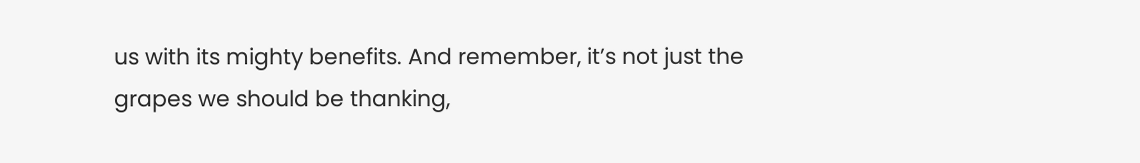us with its mighty benefits. And remember, it’s not just the grapes we should be thanking,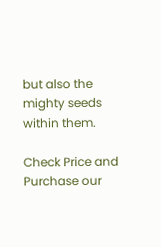but also the mighty seeds within them.

Check Price and Purchase our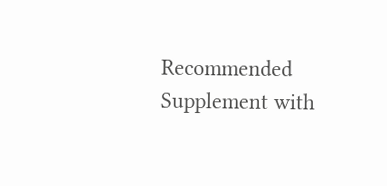Recommended Supplement with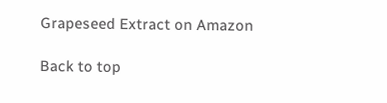Grapeseed Extract on Amazon

Back to top